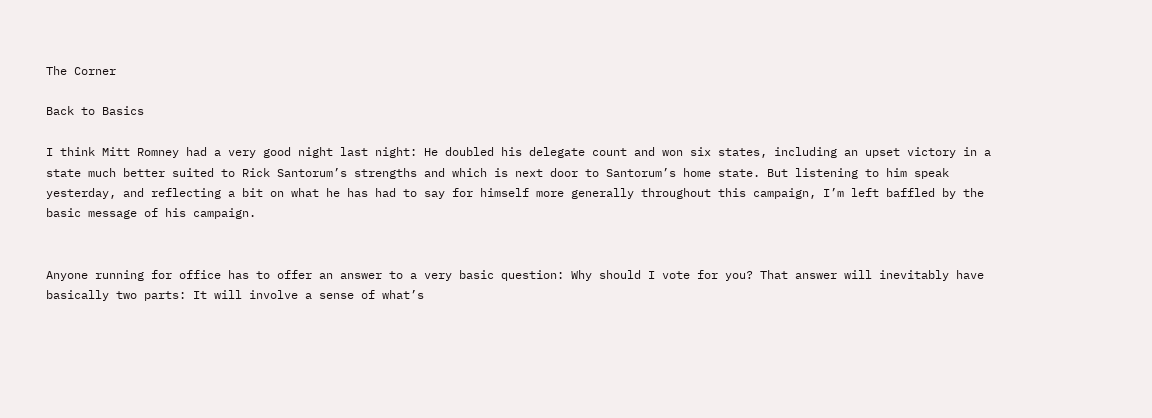The Corner

Back to Basics

I think Mitt Romney had a very good night last night: He doubled his delegate count and won six states, including an upset victory in a state much better suited to Rick Santorum’s strengths and which is next door to Santorum’s home state. But listening to him speak yesterday, and reflecting a bit on what he has had to say for himself more generally throughout this campaign, I’m left baffled by the basic message of his campaign.


Anyone running for office has to offer an answer to a very basic question: Why should I vote for you? That answer will inevitably have basically two parts: It will involve a sense of what’s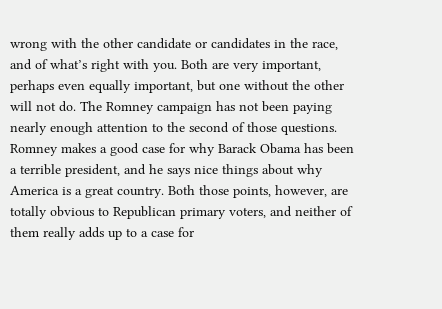wrong with the other candidate or candidates in the race, and of what’s right with you. Both are very important, perhaps even equally important, but one without the other will not do. The Romney campaign has not been paying nearly enough attention to the second of those questions. Romney makes a good case for why Barack Obama has been a terrible president, and he says nice things about why America is a great country. Both those points, however, are totally obvious to Republican primary voters, and neither of them really adds up to a case for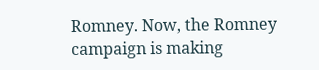Romney. Now, the Romney campaign is making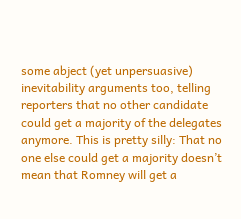some abject (yet unpersuasive) inevitability arguments too, telling reporters that no other candidate could get a majority of the delegates anymore. This is pretty silly: That no one else could get a majority doesn’t mean that Romney will get a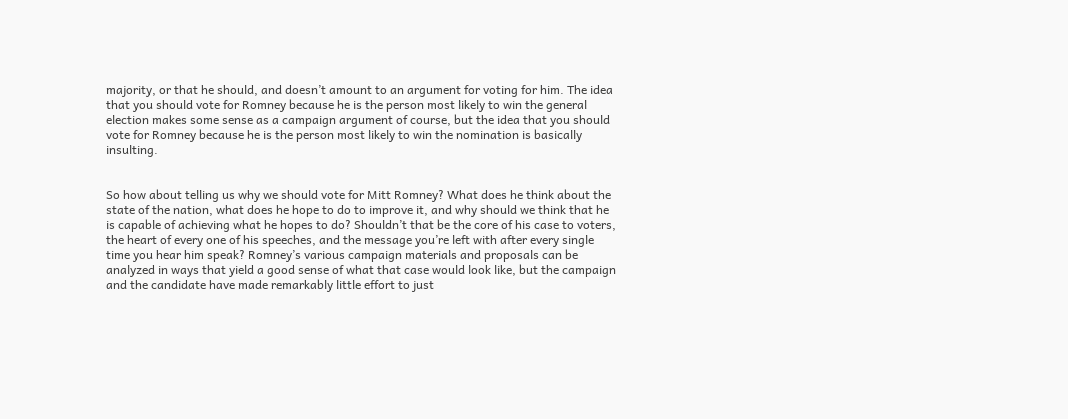majority, or that he should, and doesn’t amount to an argument for voting for him. The idea that you should vote for Romney because he is the person most likely to win the general election makes some sense as a campaign argument of course, but the idea that you should vote for Romney because he is the person most likely to win the nomination is basically insulting.


So how about telling us why we should vote for Mitt Romney? What does he think about the state of the nation, what does he hope to do to improve it, and why should we think that he is capable of achieving what he hopes to do? Shouldn’t that be the core of his case to voters, the heart of every one of his speeches, and the message you’re left with after every single time you hear him speak? Romney’s various campaign materials and proposals can be analyzed in ways that yield a good sense of what that case would look like, but the campaign and the candidate have made remarkably little effort to just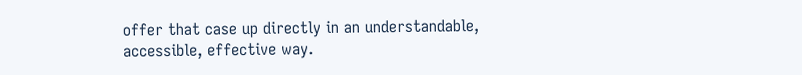offer that case up directly in an understandable, accessible, effective way.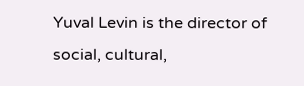Yuval Levin is the director of social, cultural,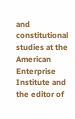and constitutional studies at the American Enterprise Institute and the editor of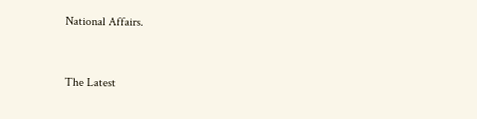National Affairs.


The Latest